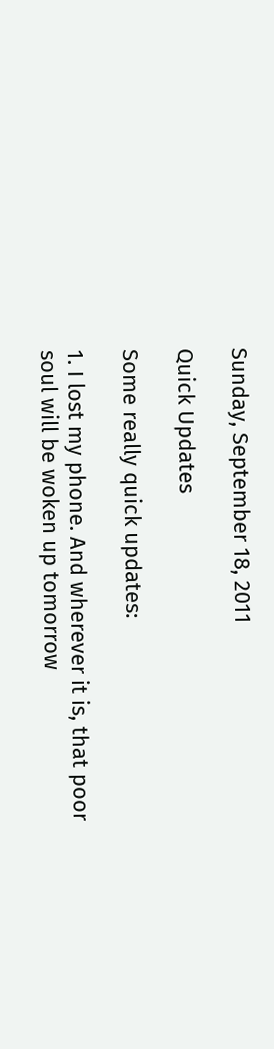Sunday, September 18, 2011

Quick Updates

Some really quick updates:

1. I lost my phone. And wherever it is, that poor soul will be woken up tomorrow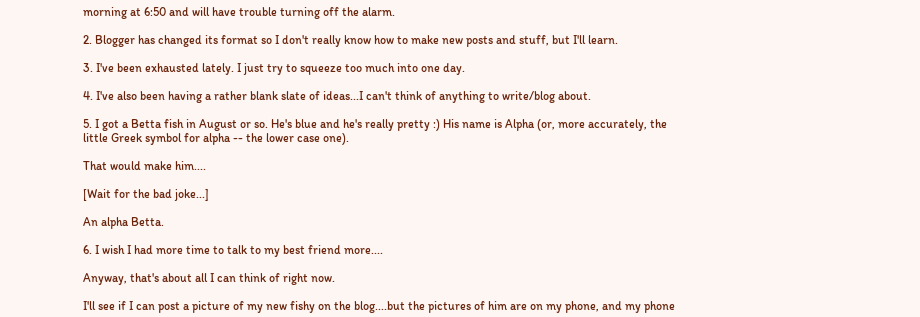morning at 6:50 and will have trouble turning off the alarm.

2. Blogger has changed its format so I don't really know how to make new posts and stuff, but I'll learn.

3. I've been exhausted lately. I just try to squeeze too much into one day.

4. I've also been having a rather blank slate of ideas...I can't think of anything to write/blog about.

5. I got a Betta fish in August or so. He's blue and he's really pretty :) His name is Alpha (or, more accurately, the little Greek symbol for alpha -- the lower case one).

That would make him....

[Wait for the bad joke...]

An alpha Betta.

6. I wish I had more time to talk to my best friend more....

Anyway, that's about all I can think of right now.

I'll see if I can post a picture of my new fishy on the blog....but the pictures of him are on my phone, and my phone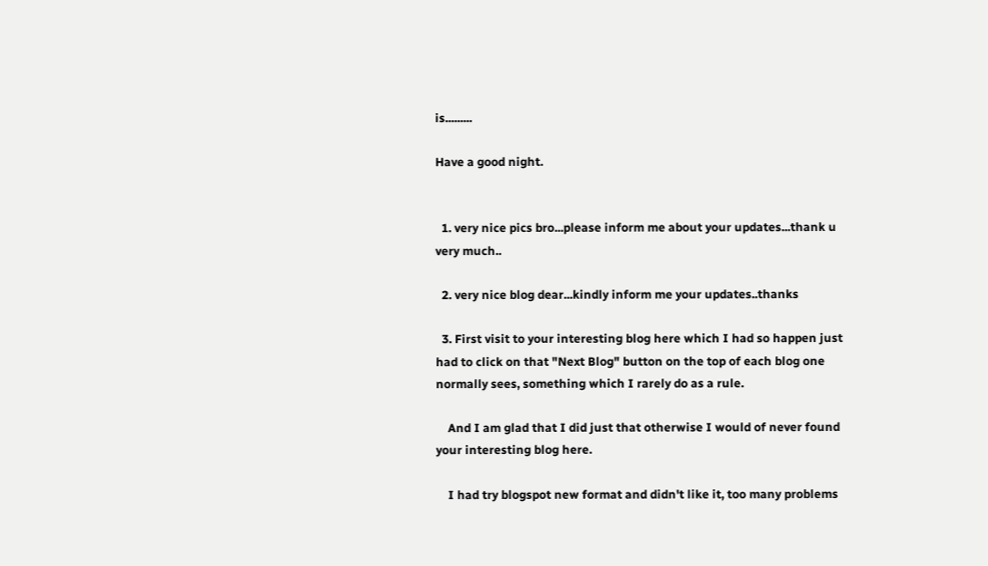is.........

Have a good night.


  1. very nice pics bro...please inform me about your updates...thank u very much..

  2. very nice blog dear...kindly inform me your updates..thanks

  3. First visit to your interesting blog here which I had so happen just had to click on that "Next Blog" button on the top of each blog one normally sees, something which I rarely do as a rule.

    And I am glad that I did just that otherwise I would of never found your interesting blog here.

    I had try blogspot new format and didn't like it, too many problems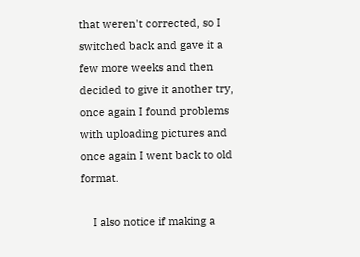that weren't corrected, so I switched back and gave it a few more weeks and then decided to give it another try, once again I found problems with uploading pictures and once again I went back to old format.

    I also notice if making a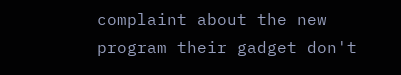complaint about the new program their gadget don't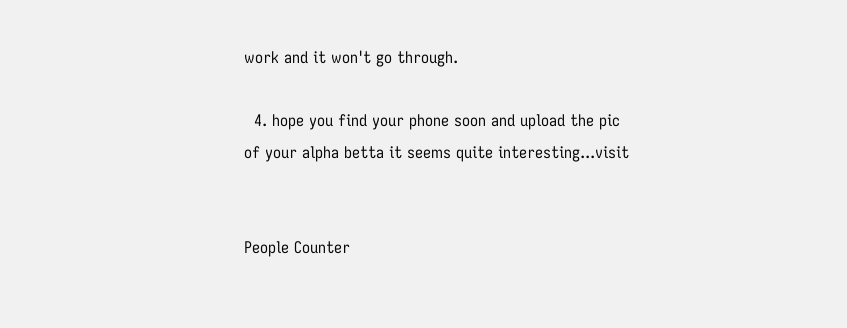work and it won't go through.

  4. hope you find your phone soon and upload the pic of your alpha betta it seems quite interesting...visit


People Counter